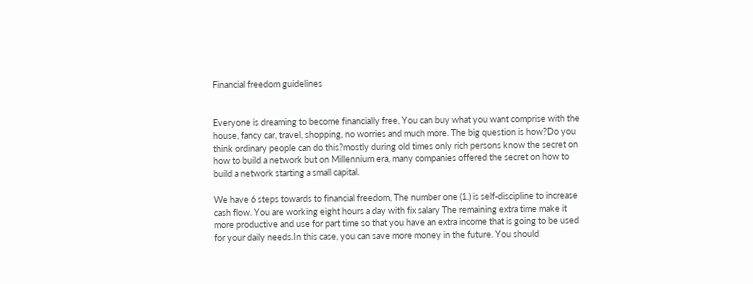Financial freedom guidelines


Everyone is dreaming to become financially free, You can buy what you want comprise with the house, fancy car, travel, shopping, no worries and much more. The big question is how?Do you think ordinary people can do this?mostly during old times only rich persons know the secret on how to build a network but on Millennium era, many companies offered the secret on how to build a network starting a small capital.

We have 6 steps towards to financial freedom, The number one (1.) is self-discipline to increase cash flow. You are working eight hours a day with fix salary The remaining extra time make it more productive and use for part time so that you have an extra income that is going to be used for your daily needs.In this case, you can save more money in the future. You should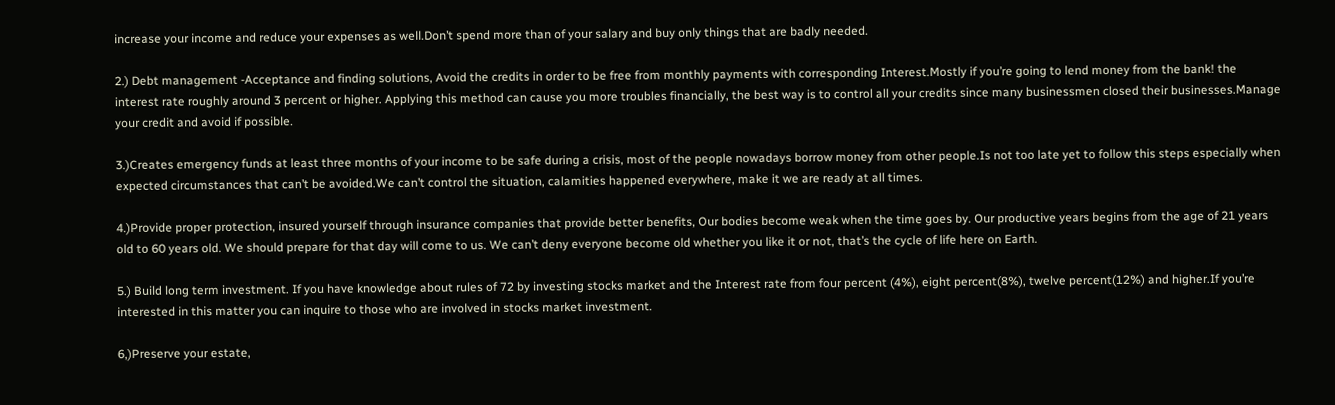increase your income and reduce your expenses as well.Don’t spend more than of your salary and buy only things that are badly needed.

2.) Debt management -Acceptance and finding solutions, Avoid the credits in order to be free from monthly payments with corresponding Interest.Mostly if you’re going to lend money from the bank! the interest rate roughly around 3 percent or higher. Applying this method can cause you more troubles financially, the best way is to control all your credits since many businessmen closed their businesses.Manage your credit and avoid if possible.

3.)Creates emergency funds at least three months of your income to be safe during a crisis, most of the people nowadays borrow money from other people.Is not too late yet to follow this steps especially when expected circumstances that can’t be avoided.We can’t control the situation, calamities happened everywhere, make it we are ready at all times.

4.)Provide proper protection, insured yourself through insurance companies that provide better benefits, Our bodies become weak when the time goes by. Our productive years begins from the age of 21 years old to 60 years old. We should prepare for that day will come to us. We can’t deny everyone become old whether you like it or not, that’s the cycle of life here on Earth.

5.) Build long term investment. If you have knowledge about rules of 72 by investing stocks market and the Interest rate from four percent (4%), eight percent(8%), twelve percent(12%) and higher.If you’re interested in this matter you can inquire to those who are involved in stocks market investment.

6,)Preserve your estate,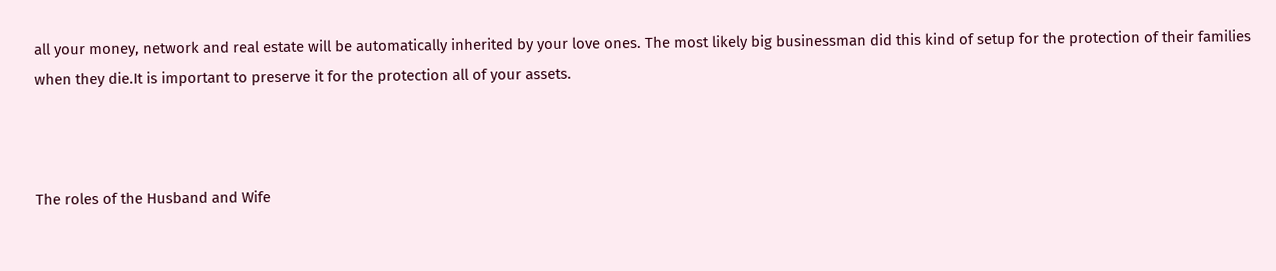all your money, network and real estate will be automatically inherited by your love ones. The most likely big businessman did this kind of setup for the protection of their families when they die.It is important to preserve it for the protection all of your assets.



The roles of the Husband and Wife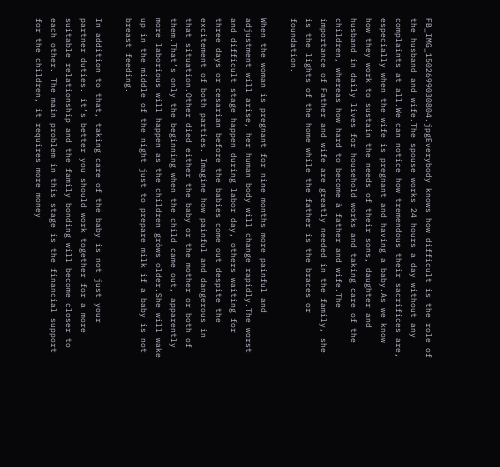FB_IMG_1502699030804.jpgEverybody knows how difficult is the role of the husband and wife.The spouse works 24 hours a day without any complaints at all.We can notice how tremendous their sacrifices are, especially when the wife is pregnant and having a baby.As we know how they work to sustain the needs of their sons, daughter and husband in daily lives for household works and taking care of the children, whereas how hard to become à father and wife.The importance of Father and wife are greatly needed in the family, she is the lights of the home while the father is the braces or foundation.

When the woman is pregnant for nine months more painful and adjustment will arise, her human body will change rapidly.The worst and difficult stage happen during labor day, others waiting for three days or cesarian before the babies come out despite the excitement of both parties. Imagine how painful and dangerous in that situation.Other died either the baby or the mother or both of them.That’s only the beginning when the child came out, apparently more laborious will happen as the children gròws older.She will wake up in the middle of the night just to prepare milk if a baby is not breast feeding.

In addition to that, taking care of the baby is not just your partner duties. it’s better you should work together for a more suitable relationship and the family bonding will become closer to each other. The main problem in this stage is the financial support for the children, it requires more money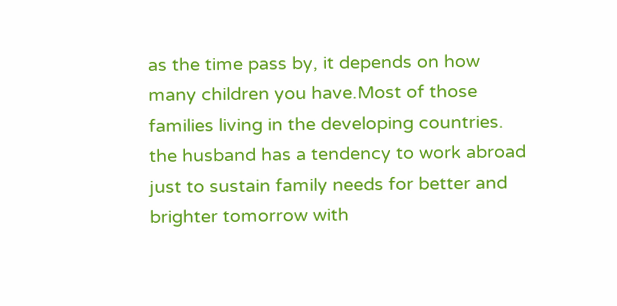as the time pass by, it depends on how many children you have.Most of those families living in the developing countries. the husband has a tendency to work abroad just to sustain family needs for better and brighter tomorrow with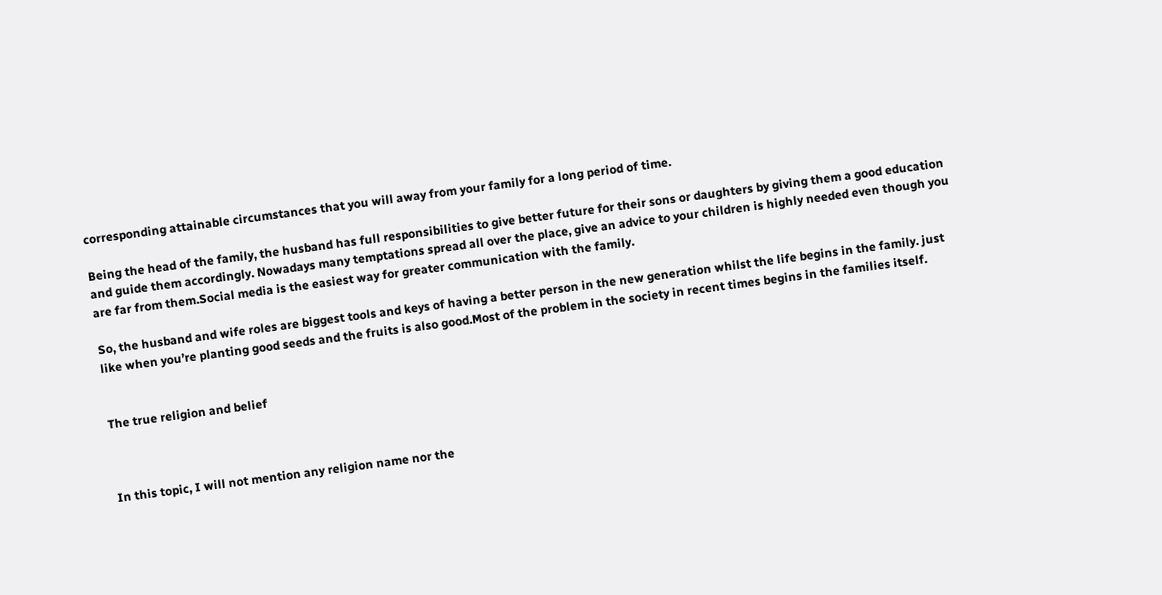corresponding attainable circumstances that you will away from your family for a long period of time.

Being the head of the family, the husband has full responsibilities to give better future for their sons or daughters by giving them a good education and guide them accordingly. Nowadays many temptations spread all over the place, give an advice to your children is highly needed even though you are far from them.Social media is the easiest way for greater communication with the family.

So, the husband and wife roles are biggest tools and keys of having a better person in the new generation whilst the life begins in the family. just like when you’re planting good seeds and the fruits is also good.Most of the problem in the society in recent times begins in the families itself.


The true religion and belief



In this topic, I will not mention any religion name nor the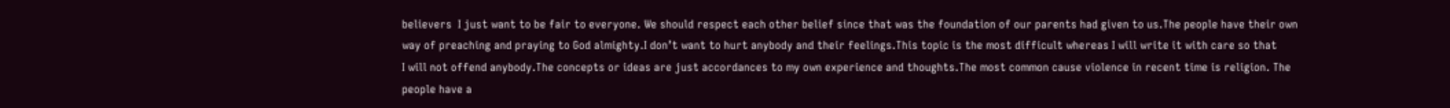believers  I just want to be fair to everyone. We should respect each other belief since that was the foundation of our parents had given to us.The people have their own way of preaching and praying to God almighty.I don’t want to hurt anybody and their feelings.This topic is the most difficult whereas I will write it with care so that           I will not offend anybody.The concepts or ideas are just accordances to my own experience and thoughts.The most common cause violence in recent time is religion. The people have a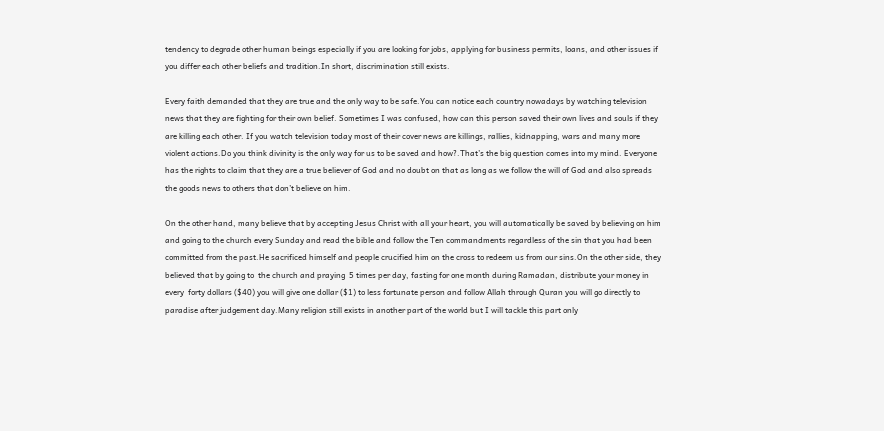tendency to degrade other human beings especially if you are looking for jobs, applying for business permits, loans, and other issues if you differ each other beliefs and tradition.In short, discrimination still exists.

Every faith demanded that they are true and the only way to be safe.You can notice each country nowadays by watching television news that they are fighting for their own belief. Sometimes I was confused, how can this person saved their own lives and souls if they are killing each other. If you watch television today most of their cover news are killings, rallies, kidnapping, wars and many more violent actions.Do you think divinity is the only way for us to be saved and how?.That’s the big question comes into my mind. Everyone has the rights to claim that they are a true believer of God and no doubt on that as long as we follow the will of God and also spreads the goods news to others that don’t believe on him.

On the other hand, many believe that by accepting Jesus Christ with all your heart, you will automatically be saved by believing on him and going to the church every Sunday and read the bible and follow the Ten commandments regardless of the sin that you had been committed from the past.He sacrificed himself and people crucified him on the cross to redeem us from our sins.On the other side, they believed that by going to  the church and praying  5 times per day, fasting for one month during Ramadan, distribute your money in every  forty dollars ($40) you will give one dollar ($1) to less fortunate person and follow Allah through Quran you will go directly to paradise after judgement day.Many religion still exists in another part of the world but I will tackle this part only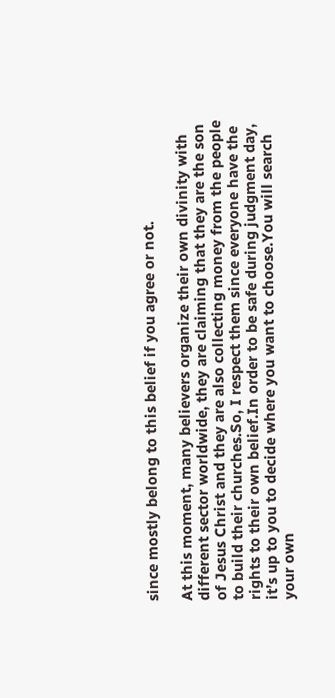since mostly belong to this belief if you agree or not.

At this moment, many believers organize their own divinity with different sector worldwide, they are claiming that they are the son of Jesus Christ and they are also collecting money from the people to build their churches.So, I respect them since everyone have the rights to their own belief.In order to be safe during judgment day, it’s up to you to decide where you want to choose.You will search your own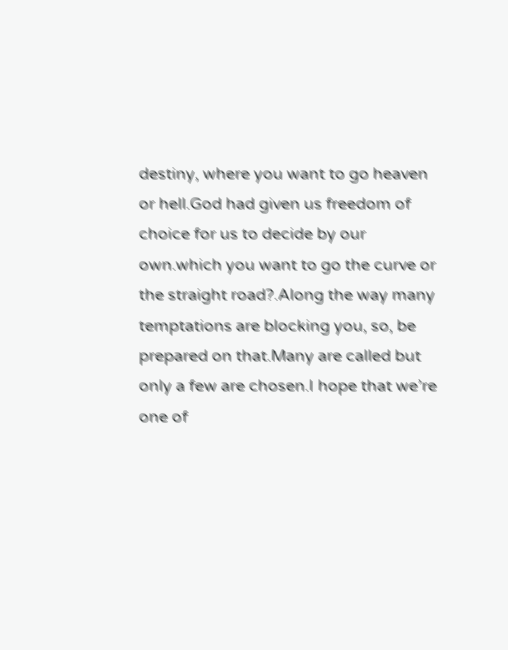destiny, where you want to go heaven or hell.God had given us freedom of choice for us to decide by our own.which you want to go the curve or the straight road?.Along the way many temptations are blocking you, so, be prepared on that.Many are called but only a few are chosen.I hope that we’re one of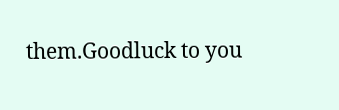them.Goodluck to you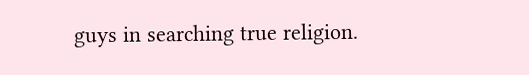guys in searching true religion.